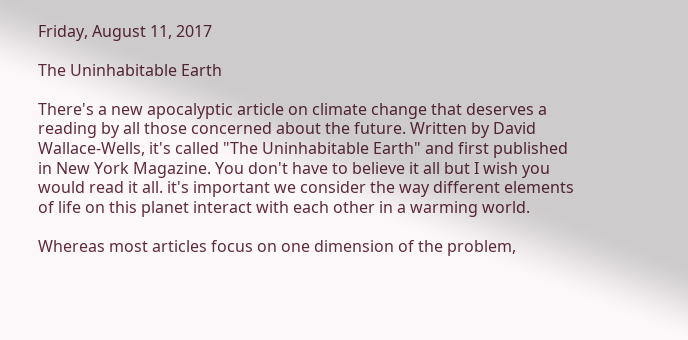Friday, August 11, 2017

The Uninhabitable Earth

There's a new apocalyptic article on climate change that deserves a reading by all those concerned about the future. Written by David Wallace-Wells, it's called "The Uninhabitable Earth" and first published in New York Magazine. You don't have to believe it all but I wish you would read it all. it's important we consider the way different elements of life on this planet interact with each other in a warming world.

Whereas most articles focus on one dimension of the problem,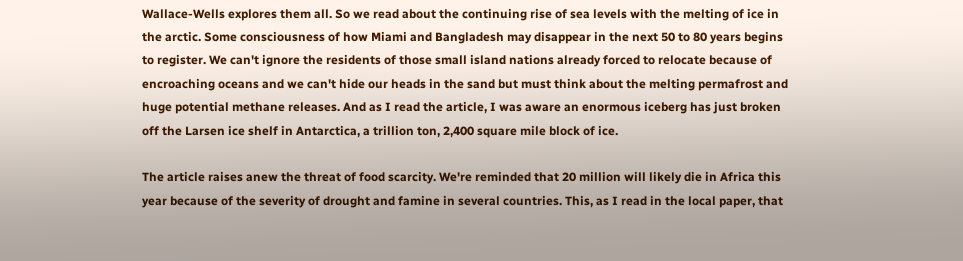Wallace-Wells explores them all. So we read about the continuing rise of sea levels with the melting of ice in the arctic. Some consciousness of how Miami and Bangladesh may disappear in the next 50 to 80 years begins to register. We can't ignore the residents of those small island nations already forced to relocate because of encroaching oceans and we can't hide our heads in the sand but must think about the melting permafrost and huge potential methane releases. And as I read the article, I was aware an enormous iceberg has just broken off the Larsen ice shelf in Antarctica, a trillion ton, 2,400 square mile block of ice.

The article raises anew the threat of food scarcity. We're reminded that 20 million will likely die in Africa this year because of the severity of drought and famine in several countries. This, as I read in the local paper, that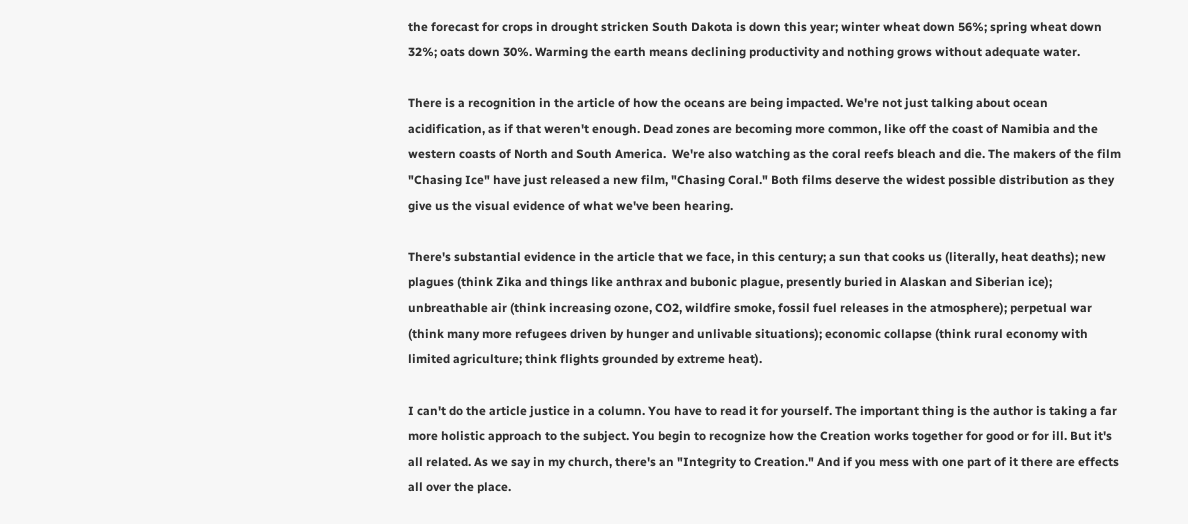the forecast for crops in drought stricken South Dakota is down this year; winter wheat down 56%; spring wheat down 32%; oats down 30%. Warming the earth means declining productivity and nothing grows without adequate water.

There is a recognition in the article of how the oceans are being impacted. We're not just talking about ocean acidification, as if that weren't enough. Dead zones are becoming more common, like off the coast of Namibia and the western coasts of North and South America.  We're also watching as the coral reefs bleach and die. The makers of the film "Chasing Ice" have just released a new film, "Chasing Coral." Both films deserve the widest possible distribution as they give us the visual evidence of what we've been hearing.

There's substantial evidence in the article that we face, in this century; a sun that cooks us (literally, heat deaths); new plagues (think Zika and things like anthrax and bubonic plague, presently buried in Alaskan and Siberian ice); unbreathable air (think increasing ozone, CO2, wildfire smoke, fossil fuel releases in the atmosphere); perpetual war (think many more refugees driven by hunger and unlivable situations); economic collapse (think rural economy with limited agriculture; think flights grounded by extreme heat).

I can't do the article justice in a column. You have to read it for yourself. The important thing is the author is taking a far more holistic approach to the subject. You begin to recognize how the Creation works together for good or for ill. But it's all related. As we say in my church, there's an "Integrity to Creation." And if you mess with one part of it there are effects all over the place.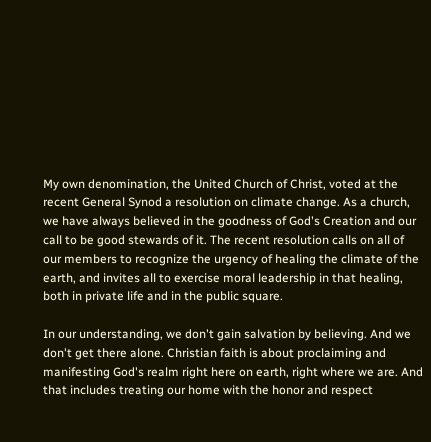My own denomination, the United Church of Christ, voted at the recent General Synod a resolution on climate change. As a church, we have always believed in the goodness of God's Creation and our call to be good stewards of it. The recent resolution calls on all of our members to recognize the urgency of healing the climate of the earth, and invites all to exercise moral leadership in that healing, both in private life and in the public square.

In our understanding, we don't gain salvation by believing. And we don't get there alone. Christian faith is about proclaiming and manifesting God's realm right here on earth, right where we are. And that includes treating our home with the honor and respect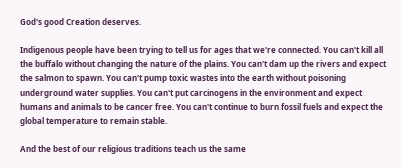God's good Creation deserves.

Indigenous people have been trying to tell us for ages that we're connected. You can't kill all the buffalo without changing the nature of the plains. You can't dam up the rivers and expect the salmon to spawn. You can't pump toxic wastes into the earth without poisoning underground water supplies. You can't put carcinogens in the environment and expect humans and animals to be cancer free. You can't continue to burn fossil fuels and expect the global temperature to remain stable.

And the best of our religious traditions teach us the same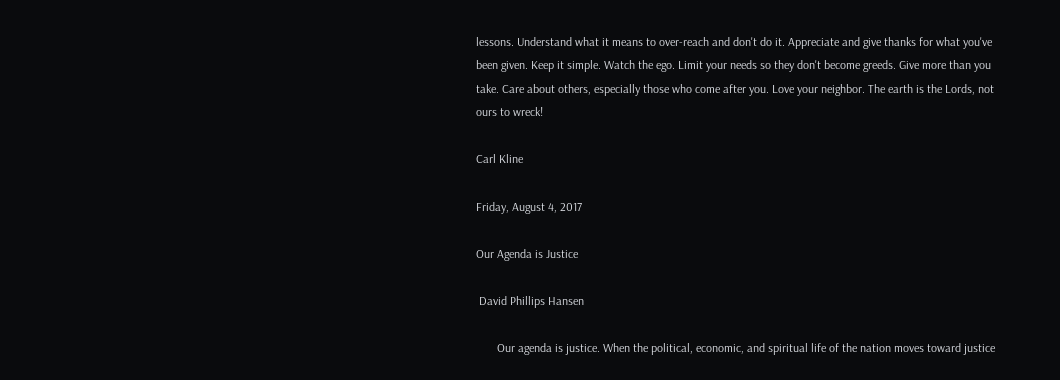lessons. Understand what it means to over-reach and don't do it. Appreciate and give thanks for what you've been given. Keep it simple. Watch the ego. Limit your needs so they don't become greeds. Give more than you take. Care about others, especially those who come after you. Love your neighbor. The earth is the Lords, not ours to wreck!

Carl Kline

Friday, August 4, 2017

Our Agenda is Justice

 David Phillips Hansen

       Our agenda is justice. When the political, economic, and spiritual life of the nation moves toward justice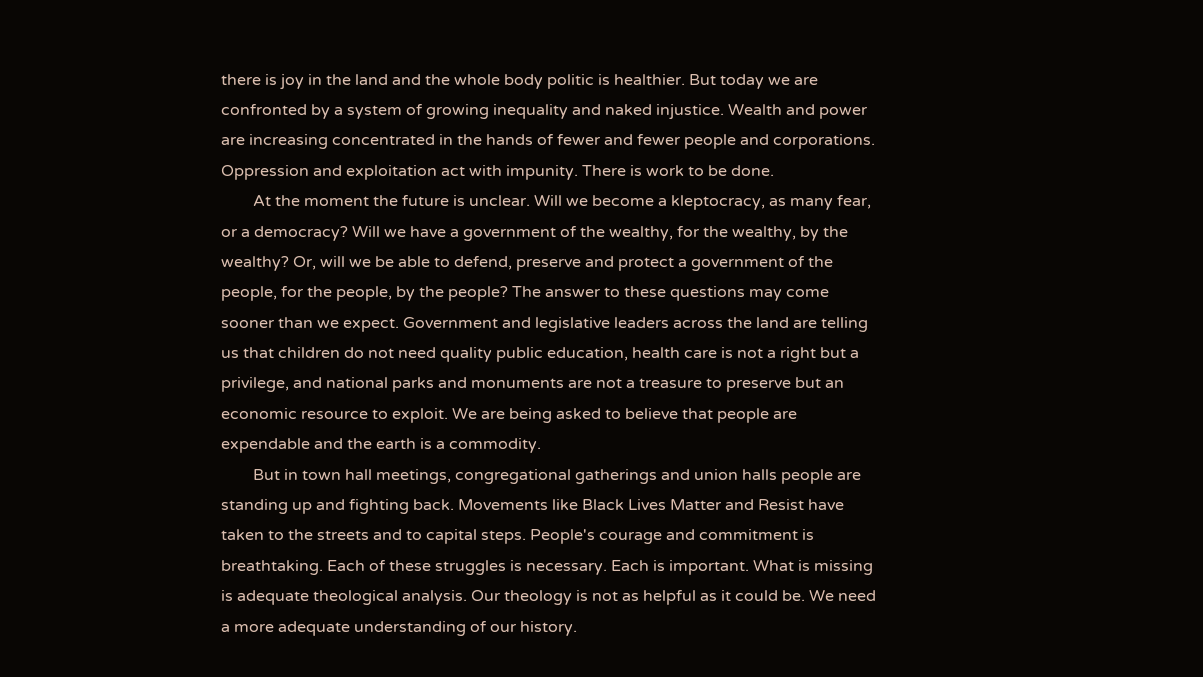there is joy in the land and the whole body politic is healthier. But today we are confronted by a system of growing inequality and naked injustice. Wealth and power are increasing concentrated in the hands of fewer and fewer people and corporations. Oppression and exploitation act with impunity. There is work to be done.
        At the moment the future is unclear. Will we become a kleptocracy, as many fear, or a democracy? Will we have a government of the wealthy, for the wealthy, by the wealthy? Or, will we be able to defend, preserve and protect a government of the people, for the people, by the people? The answer to these questions may come sooner than we expect. Government and legislative leaders across the land are telling us that children do not need quality public education, health care is not a right but a privilege, and national parks and monuments are not a treasure to preserve but an economic resource to exploit. We are being asked to believe that people are expendable and the earth is a commodity.
        But in town hall meetings, congregational gatherings and union halls people are standing up and fighting back. Movements like Black Lives Matter and Resist have taken to the streets and to capital steps. People's courage and commitment is breathtaking. Each of these struggles is necessary. Each is important. What is missing is adequate theological analysis. Our theology is not as helpful as it could be. We need a more adequate understanding of our history.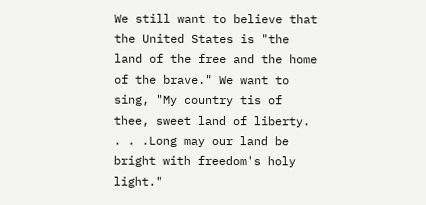We still want to believe that the United States is "the land of the free and the home of the brave." We want to sing, "My country tis of thee, sweet land of liberty. . . .Long may our land be bright with freedom's holy light."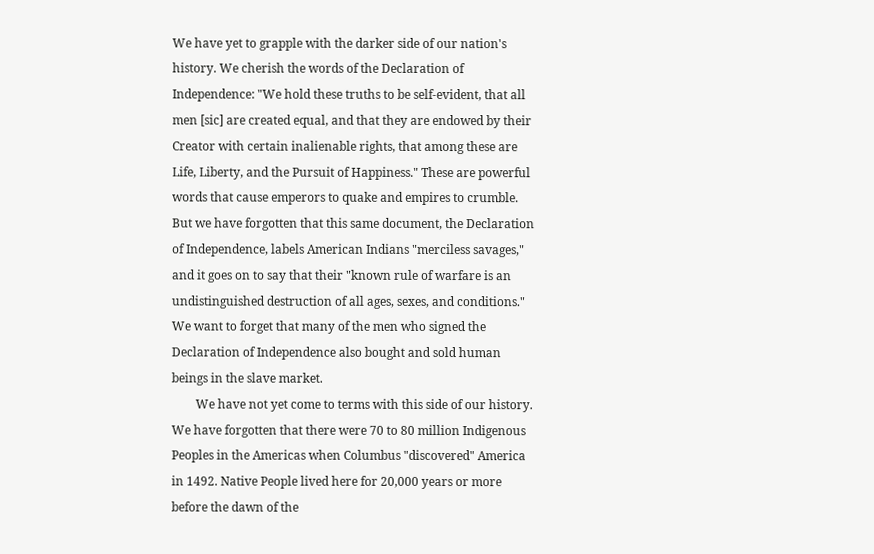We have yet to grapple with the darker side of our nation's history. We cherish the words of the Declaration of Independence: "We hold these truths to be self-evident, that all men [sic] are created equal, and that they are endowed by their Creator with certain inalienable rights, that among these are Life, Liberty, and the Pursuit of Happiness." These are powerful words that cause emperors to quake and empires to crumble. But we have forgotten that this same document, the Declaration of Independence, labels American Indians "merciless savages," and it goes on to say that their "known rule of warfare is an undistinguished destruction of all ages, sexes, and conditions." We want to forget that many of the men who signed the Declaration of Independence also bought and sold human beings in the slave market.
        We have not yet come to terms with this side of our history. We have forgotten that there were 70 to 80 million Indigenous Peoples in the Americas when Columbus "discovered" America in 1492. Native People lived here for 20,000 years or more before the dawn of the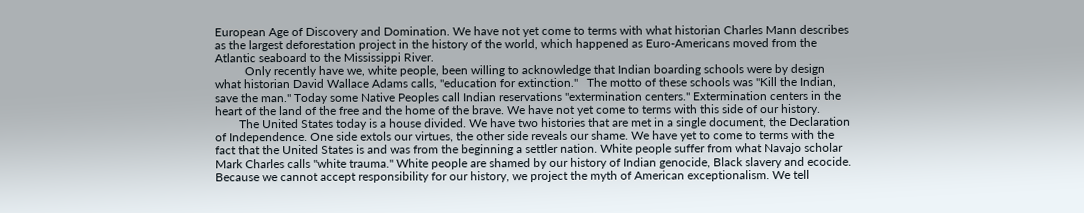European Age of Discovery and Domination. We have not yet come to terms with what historian Charles Mann describes as the largest deforestation project in the history of the world, which happened as Euro-Americans moved from the Atlantic seaboard to the Mississippi River.
          Only recently have we, white people, been willing to acknowledge that Indian boarding schools were by design what historian David Wallace Adams calls, "education for extinction."   The motto of these schools was "Kill the Indian, save the man." Today some Native Peoples call Indian reservations "extermination centers." Extermination centers in the heart of the land of the free and the home of the brave. We have not yet come to terms with this side of our history.
        The United States today is a house divided. We have two histories that are met in a single document, the Declaration of Independence. One side extols our virtues, the other side reveals our shame. We have yet to come to terms with the fact that the United States is and was from the beginning a settler nation. White people suffer from what Navajo scholar Mark Charles calls "white trauma." White people are shamed by our history of Indian genocide, Black slavery and ecocide. Because we cannot accept responsibility for our history, we project the myth of American exceptionalism. We tell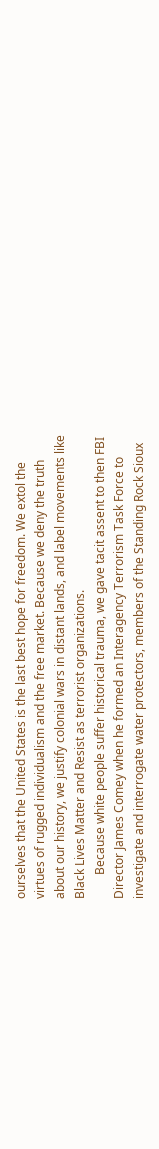ourselves that the United States is the last best hope for freedom. We extol the virtues of rugged individualism and the free market. Because we deny the truth about our history, we justify colonial wars in distant lands, and label movements like Black Lives Matter and Resist as terrorist organizations.
        Because white people suffer historical trauma, we gave tacit assent to then FBI Director James Comey when he formed an Interagency Terrorism Task Force to investigate and interrogate water protectors, members of the Standing Rock Sioux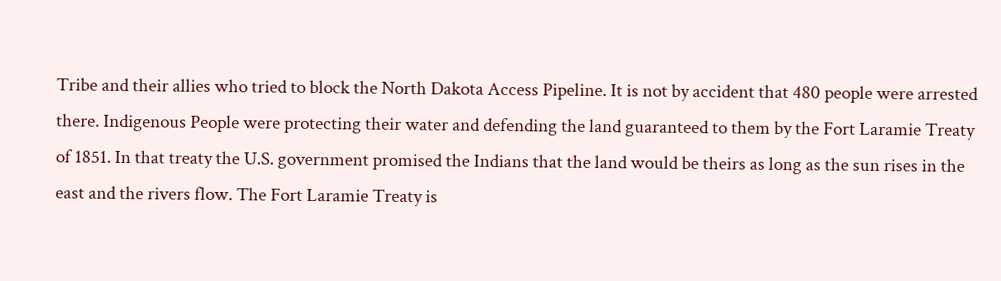Tribe and their allies who tried to block the North Dakota Access Pipeline. It is not by accident that 480 people were arrested there. Indigenous People were protecting their water and defending the land guaranteed to them by the Fort Laramie Treaty of 1851. In that treaty the U.S. government promised the Indians that the land would be theirs as long as the sun rises in the east and the rivers flow. The Fort Laramie Treaty is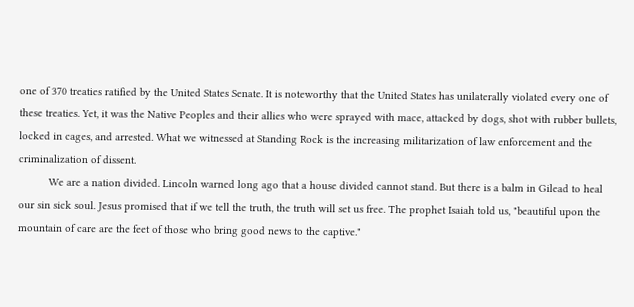one of 370 treaties ratified by the United States Senate. It is noteworthy that the United States has unilaterally violated every one of these treaties. Yet, it was the Native Peoples and their allies who were sprayed with mace, attacked by dogs, shot with rubber bullets, locked in cages, and arrested. What we witnessed at Standing Rock is the increasing militarization of law enforcement and the criminalization of dissent.
          We are a nation divided. Lincoln warned long ago that a house divided cannot stand. But there is a balm in Gilead to heal our sin sick soul. Jesus promised that if we tell the truth, the truth will set us free. The prophet Isaiah told us, "beautiful upon the mountain of care are the feet of those who bring good news to the captive."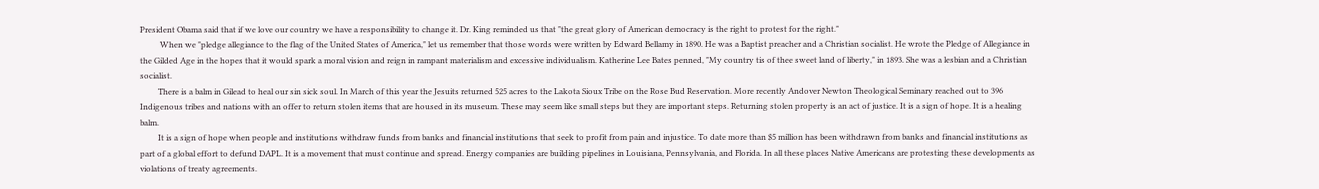President Obama said that if we love our country we have a responsibility to change it. Dr. King reminded us that "the great glory of American democracy is the right to protest for the right."
          When we "pledge allegiance to the flag of the United States of America," let us remember that those words were written by Edward Bellamy in 1890. He was a Baptist preacher and a Christian socialist. He wrote the Pledge of Allegiance in the Gilded Age in the hopes that it would spark a moral vision and reign in rampant materialism and excessive individualism. Katherine Lee Bates penned, "My country tis of thee sweet land of liberty," in 1893. She was a lesbian and a Christian socialist.
         There is a balm in Gilead to heal our sin sick soul. In March of this year the Jesuits returned 525 acres to the Lakota Sioux Tribe on the Rose Bud Reservation. More recently Andover Newton Theological Seminary reached out to 396 Indigenous tribes and nations with an offer to return stolen items that are housed in its museum. These may seem like small steps but they are important steps. Returning stolen property is an act of justice. It is a sign of hope. It is a healing balm.
         It is a sign of hope when people and institutions withdraw funds from banks and financial institutions that seek to profit from pain and injustice. To date more than $5 million has been withdrawn from banks and financial institutions as part of a global effort to defund DAPL. It is a movement that must continue and spread. Energy companies are building pipelines in Louisiana, Pennsylvania, and Florida. In all these places Native Americans are protesting these developments as violations of treaty agreements.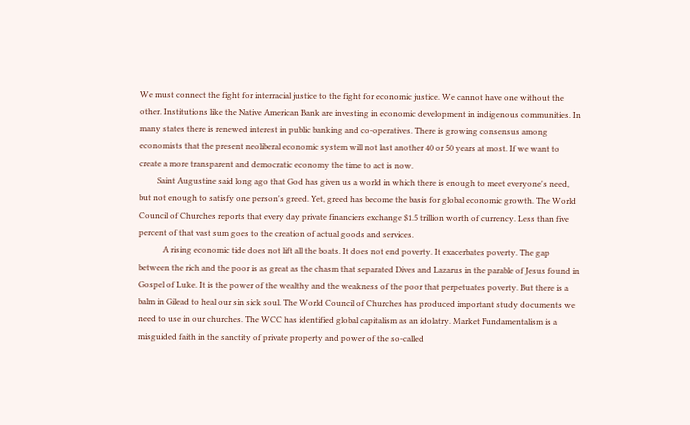We must connect the fight for interracial justice to the fight for economic justice. We cannot have one without the other. Institutions like the Native American Bank are investing in economic development in indigenous communities. In many states there is renewed interest in public banking and co-operatives. There is growing consensus among economists that the present neoliberal economic system will not last another 40 or 50 years at most. If we want to create a more transparent and democratic economy the time to act is now.
         Saint Augustine said long ago that God has given us a world in which there is enough to meet everyone's need, but not enough to satisfy one person's greed. Yet, greed has become the basis for global economic growth. The World Council of Churches reports that every day private financiers exchange $1.5 trillion worth of currency. Less than five percent of that vast sum goes to the creation of actual goods and services.
            A rising economic tide does not lift all the boats. It does not end poverty. It exacerbates poverty. The gap between the rich and the poor is as great as the chasm that separated Dives and Lazarus in the parable of Jesus found in Gospel of Luke. It is the power of the wealthy and the weakness of the poor that perpetuates poverty. But there is a balm in Gilead to heal our sin sick soul. The World Council of Churches has produced important study documents we need to use in our churches. The WCC has identified global capitalism as an idolatry. Market Fundamentalism is a misguided faith in the sanctity of private property and power of the so-called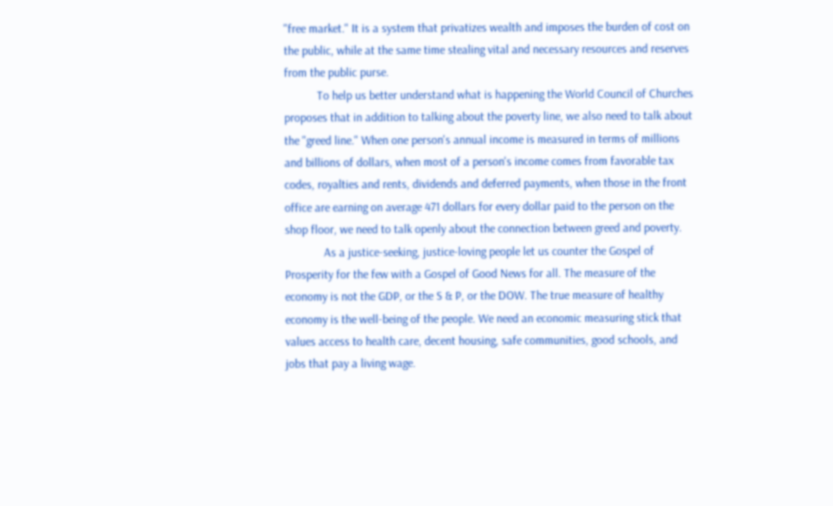"free market." It is a system that privatizes wealth and imposes the burden of cost on the public, while at the same time stealing vital and necessary resources and reserves from the public purse.
           To help us better understand what is happening the World Council of Churches proposes that in addition to talking about the poverty line, we also need to talk about the "greed line." When one person's annual income is measured in terms of millions and billions of dollars, when most of a person's income comes from favorable tax codes, royalties and rents, dividends and deferred payments, when those in the front office are earning on average 471 dollars for every dollar paid to the person on the shop floor, we need to talk openly about the connection between greed and poverty.
             As a justice-seeking, justice-loving people let us counter the Gospel of Prosperity for the few with a Gospel of Good News for all. The measure of the economy is not the GDP, or the S & P, or the DOW. The true measure of healthy economy is the well-being of the people. We need an economic measuring stick that values access to health care, decent housing, safe communities, good schools, and jobs that pay a living wage.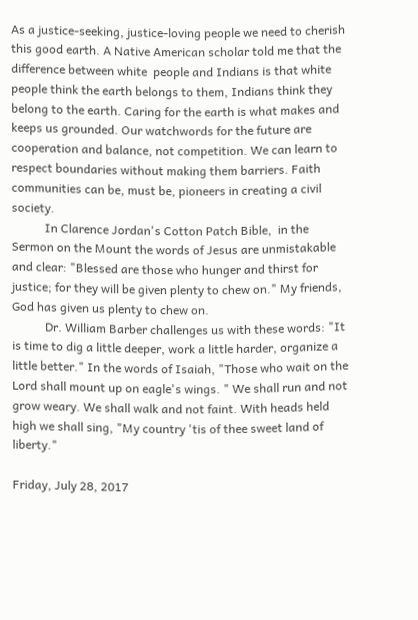As a justice-seeking, justice-loving people we need to cherish this good earth. A Native American scholar told me that the difference between white  people and Indians is that white people think the earth belongs to them, Indians think they belong to the earth. Caring for the earth is what makes and keeps us grounded. Our watchwords for the future are cooperation and balance, not competition. We can learn to respect boundaries without making them barriers. Faith communities can be, must be, pioneers in creating a civil society.
           In Clarence Jordan's Cotton Patch Bible,  in the Sermon on the Mount the words of Jesus are unmistakable and clear: "Blessed are those who hunger and thirst for justice; for they will be given plenty to chew on." My friends, God has given us plenty to chew on.
           Dr. William Barber challenges us with these words: "It is time to dig a little deeper, work a little harder, organize a little better." In the words of Isaiah, "Those who wait on the Lord shall mount up on eagle's wings. " We shall run and not grow weary. We shall walk and not faint. With heads held high we shall sing, "My country 'tis of thee sweet land of liberty."

Friday, July 28, 2017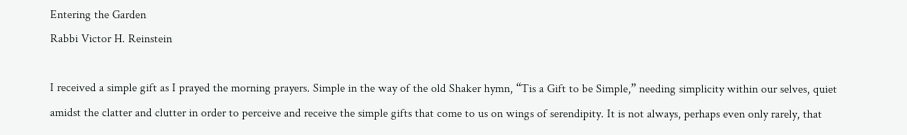Entering the Garden
Rabbi Victor H. Reinstein

I received a simple gift as I prayed the morning prayers. Simple in the way of the old Shaker hymn, “Tis a Gift to be Simple,” needing simplicity within our selves, quiet amidst the clatter and clutter in order to perceive and receive the simple gifts that come to us on wings of serendipity. It is not always, perhaps even only rarely, that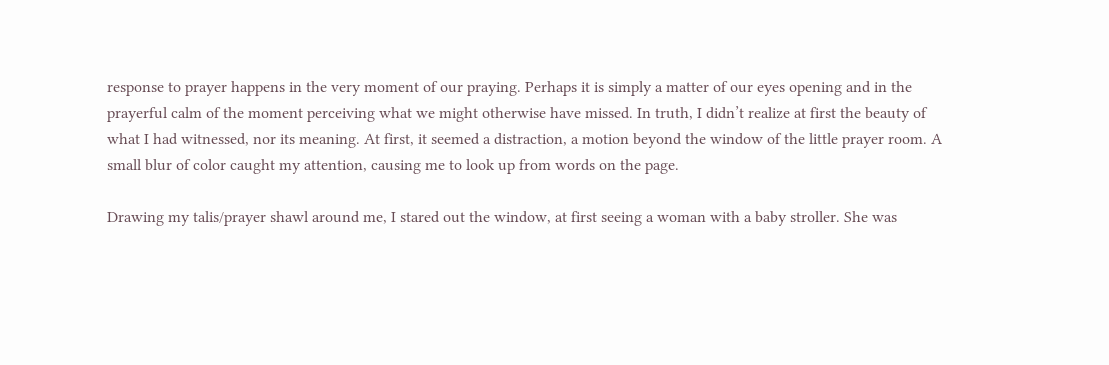response to prayer happens in the very moment of our praying. Perhaps it is simply a matter of our eyes opening and in the prayerful calm of the moment perceiving what we might otherwise have missed. In truth, I didn’t realize at first the beauty of what I had witnessed, nor its meaning. At first, it seemed a distraction, a motion beyond the window of the little prayer room. A small blur of color caught my attention, causing me to look up from words on the page.

Drawing my talis/prayer shawl around me, I stared out the window, at first seeing a woman with a baby stroller. She was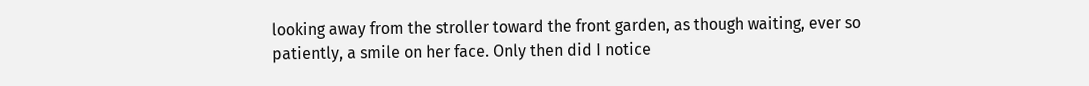looking away from the stroller toward the front garden, as though waiting, ever so patiently, a smile on her face. Only then did I notice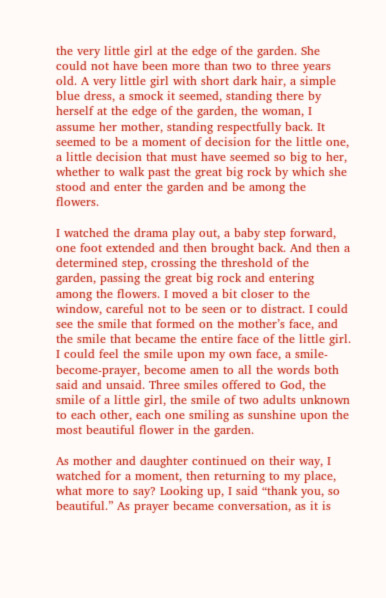the very little girl at the edge of the garden. She could not have been more than two to three years old. A very little girl with short dark hair, a simple blue dress, a smock it seemed, standing there by herself at the edge of the garden, the woman, I assume her mother, standing respectfully back. It seemed to be a moment of decision for the little one, a little decision that must have seemed so big to her, whether to walk past the great big rock by which she stood and enter the garden and be among the flowers.

I watched the drama play out, a baby step forward, one foot extended and then brought back. And then a determined step, crossing the threshold of the garden, passing the great big rock and entering among the flowers. I moved a bit closer to the window, careful not to be seen or to distract. I could see the smile that formed on the mother’s face, and the smile that became the entire face of the little girl. I could feel the smile upon my own face, a smile-become-prayer, become amen to all the words both said and unsaid. Three smiles offered to God, the smile of a little girl, the smile of two adults unknown to each other, each one smiling as sunshine upon the most beautiful flower in the garden.

As mother and daughter continued on their way, I watched for a moment, then returning to my place, what more to say? Looking up, I said “thank you, so beautiful.” As prayer became conversation, as it is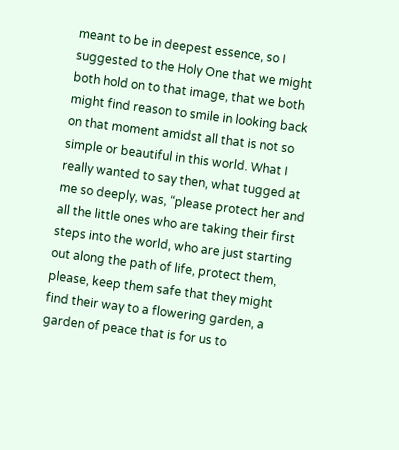meant to be in deepest essence, so I suggested to the Holy One that we might both hold on to that image, that we both might find reason to smile in looking back on that moment amidst all that is not so simple or beautiful in this world. What I really wanted to say then, what tugged at me so deeply, was, “please protect her and all the little ones who are taking their first steps into the world, who are just starting out along the path of life, protect them, please, keep them safe that they might find their way to a flowering garden, a garden of peace that is for us to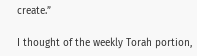create.”

I thought of the weekly Torah portion,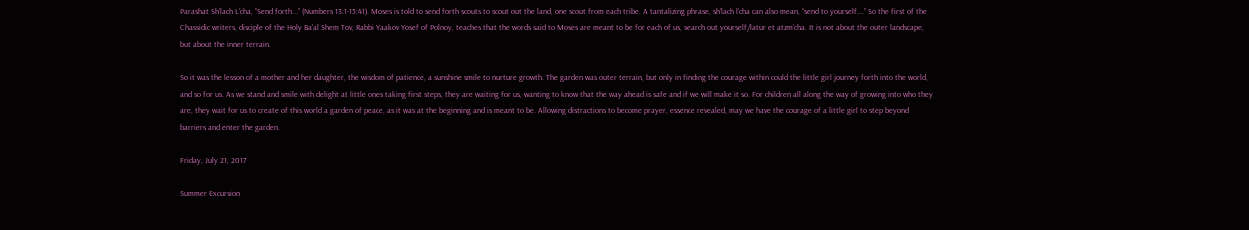Parashat Sh’lach L’cha, “Send forth...” (Numbers 13:1-15:41). Moses is told to send forth scouts to scout out the land, one scout from each tribe. A tantalizing phrase, sh’lach l’cha can also mean, “send to yourself….” So the first of the Chassidic writers, disciple of the Holy Ba’al Shem Tov, Rabbi Yaakov Yosef of Polnoy, teaches that the words said to Moses are meant to be for each of us, search out yourself/latur et atzm’cha. It is not about the outer landscape, but about the inner terrain.

So it was the lesson of a mother and her daughter, the wisdom of patience, a sunshine smile to nurture growth. The garden was outer terrain, but only in finding the courage within could the little girl journey forth into the world, and so for us. As we stand and smile with delight at little ones taking first steps, they are waiting for us, wanting to know that the way ahead is safe and if we will make it so. For children all along the way of growing into who they are, they wait for us to create of this world a garden of peace, as it was at the beginning and is meant to be. Allowing distractions to become prayer, essence revealed, may we have the courage of a little girl to step beyond barriers and enter the garden.

Friday, July 21, 2017

Summer Excursion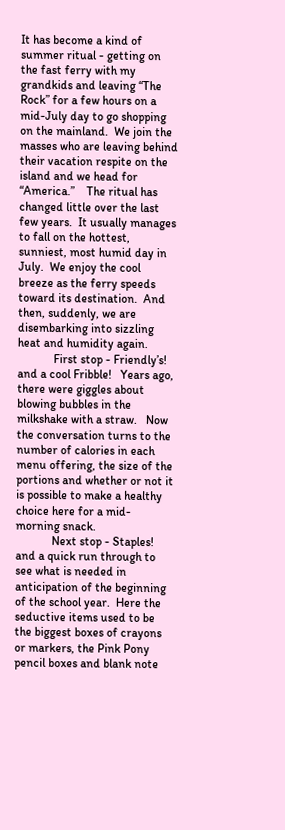It has become a kind of summer ritual - getting on the fast ferry with my grandkids and leaving “The Rock” for a few hours on a mid-July day to go shopping on the mainland.  We join the masses who are leaving behind their vacation respite on the island and we head for “America.”    The ritual has changed little over the last few years.  It usually manages to fall on the hottest, sunniest, most humid day in July.  We enjoy the cool breeze as the ferry speeds toward its destination.  And then, suddenly, we are disembarking into sizzling heat and humidity again.
            First stop - Friendly’s!  and a cool Fribble!   Years ago, there were giggles about blowing bubbles in the milkshake with a straw.   Now the conversation turns to the number of calories in each menu offering, the size of the portions and whether or not it is possible to make a healthy choice here for a mid-morning snack.
            Next stop - Staples! and a quick run through to see what is needed in anticipation of the beginning of the school year.  Here the seductive items used to be the biggest boxes of crayons or markers, the Pink Pony pencil boxes and blank note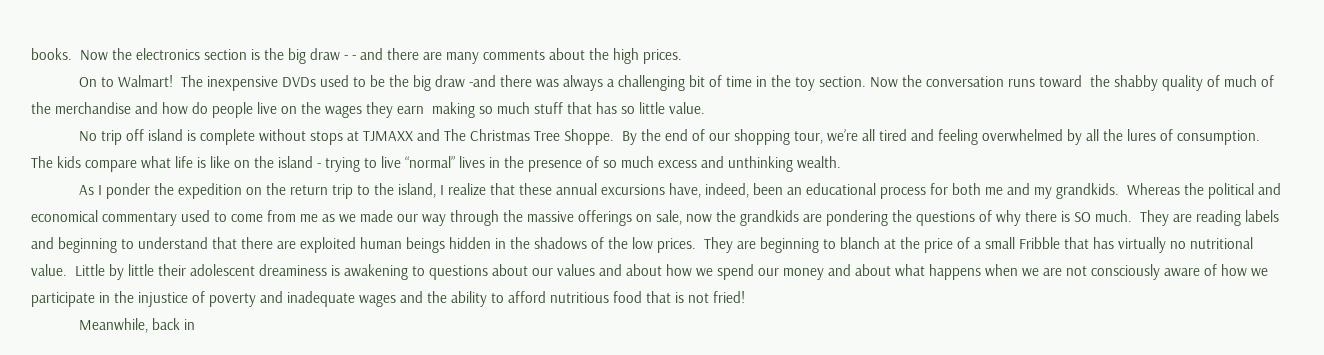books.  Now the electronics section is the big draw - - and there are many comments about the high prices.
            On to Walmart!  The inexpensive DVDs used to be the big draw -and there was always a challenging bit of time in the toy section. Now the conversation runs toward  the shabby quality of much of the merchandise and how do people live on the wages they earn  making so much stuff that has so little value.
            No trip off island is complete without stops at TJMAXX and The Christmas Tree Shoppe.  By the end of our shopping tour, we’re all tired and feeling overwhelmed by all the lures of consumption.  The kids compare what life is like on the island - trying to live “normal” lives in the presence of so much excess and unthinking wealth.
            As I ponder the expedition on the return trip to the island, I realize that these annual excursions have, indeed, been an educational process for both me and my grandkids.  Whereas the political and economical commentary used to come from me as we made our way through the massive offerings on sale, now the grandkids are pondering the questions of why there is SO much.  They are reading labels and beginning to understand that there are exploited human beings hidden in the shadows of the low prices.  They are beginning to blanch at the price of a small Fribble that has virtually no nutritional value.  Little by little their adolescent dreaminess is awakening to questions about our values and about how we spend our money and about what happens when we are not consciously aware of how we participate in the injustice of poverty and inadequate wages and the ability to afford nutritious food that is not fried!
            Meanwhile, back in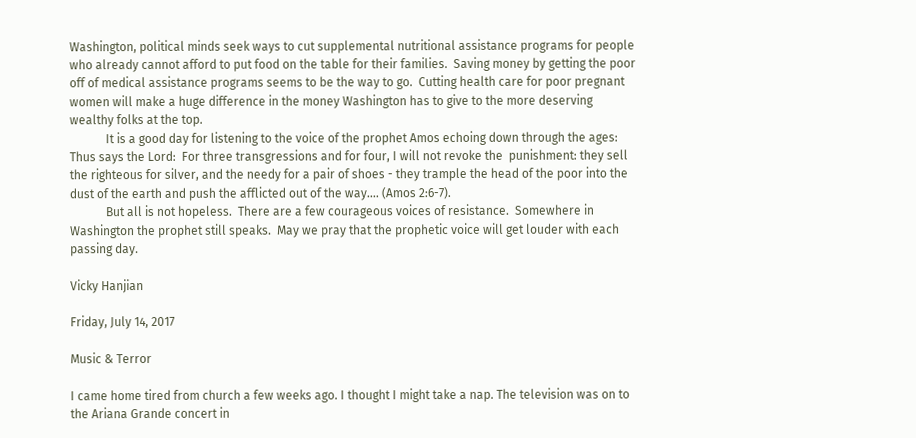Washington, political minds seek ways to cut supplemental nutritional assistance programs for people who already cannot afford to put food on the table for their families.  Saving money by getting the poor off of medical assistance programs seems to be the way to go.  Cutting health care for poor pregnant women will make a huge difference in the money Washington has to give to the more deserving wealthy folks at the top.
            It is a good day for listening to the voice of the prophet Amos echoing down through the ages:  Thus says the Lord:  For three transgressions and for four, I will not revoke the  punishment: they sell the righteous for silver, and the needy for a pair of shoes - they trample the head of the poor into the dust of the earth and push the afflicted out of the way.... (Amos 2:6-7).
            But all is not hopeless.  There are a few courageous voices of resistance.  Somewhere in Washington the prophet still speaks.  May we pray that the prophetic voice will get louder with each passing day.

Vicky Hanjian

Friday, July 14, 2017

Music & Terror

I came home tired from church a few weeks ago. I thought I might take a nap. The television was on to the Ariana Grande concert in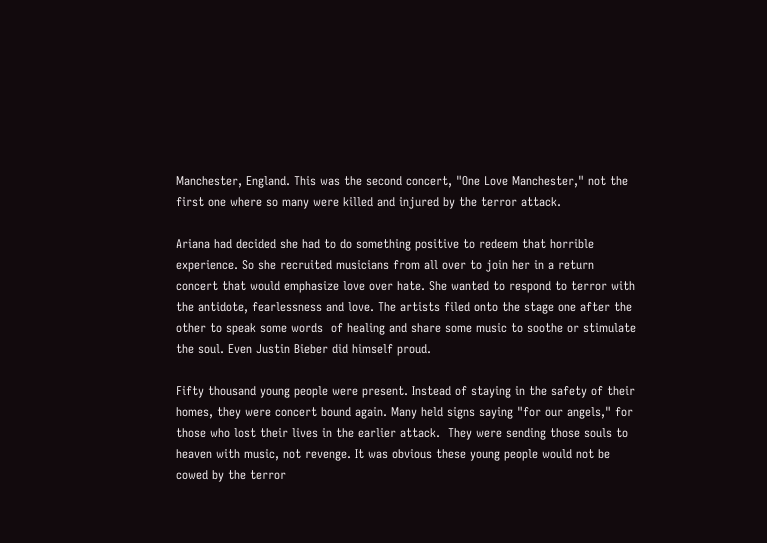Manchester, England. This was the second concert, "One Love Manchester," not the first one where so many were killed and injured by the terror attack.

Ariana had decided she had to do something positive to redeem that horrible experience. So she recruited musicians from all over to join her in a return concert that would emphasize love over hate. She wanted to respond to terror with the antidote, fearlessness and love. The artists filed onto the stage one after the other to speak some words  of healing and share some music to soothe or stimulate the soul. Even Justin Bieber did himself proud.

Fifty thousand young people were present. Instead of staying in the safety of their homes, they were concert bound again. Many held signs saying "for our angels," for those who lost their lives in the earlier attack.  They were sending those souls to heaven with music, not revenge. It was obvious these young people would not be cowed by the terror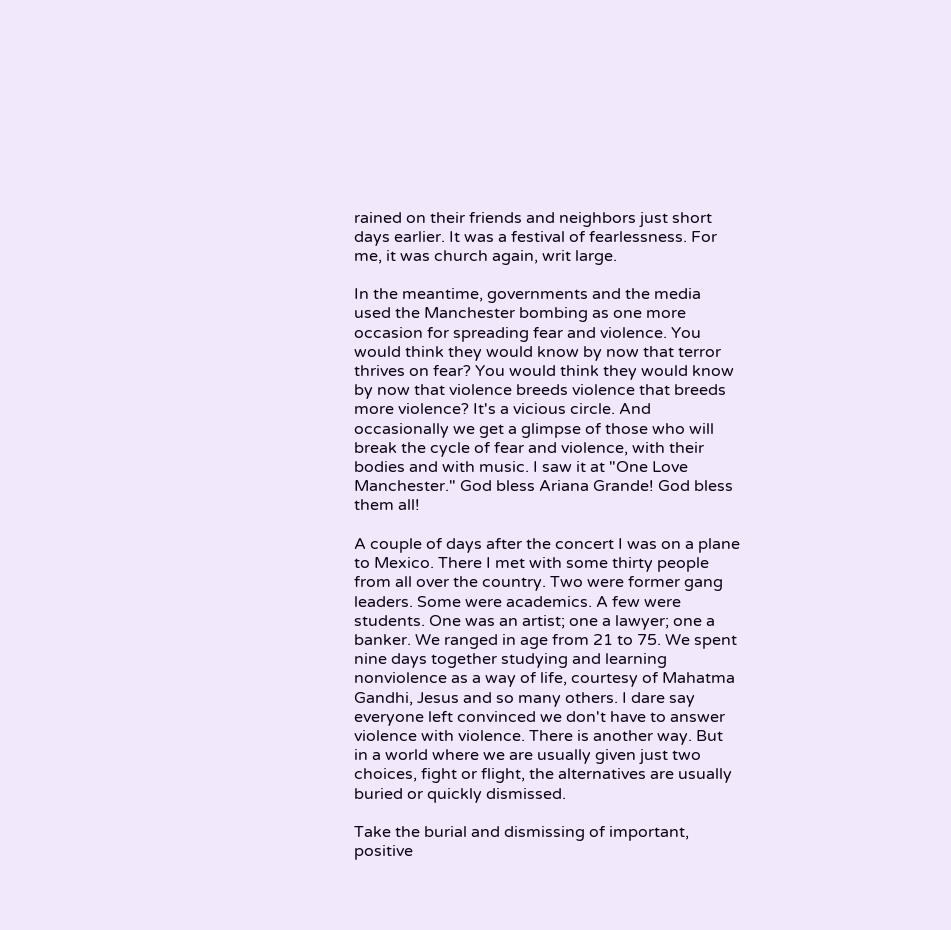rained on their friends and neighbors just short days earlier. It was a festival of fearlessness. For me, it was church again, writ large.

In the meantime, governments and the media used the Manchester bombing as one more occasion for spreading fear and violence. You would think they would know by now that terror thrives on fear? You would think they would know by now that violence breeds violence that breeds more violence? It's a vicious circle. And occasionally we get a glimpse of those who will break the cycle of fear and violence, with their bodies and with music. I saw it at "One Love Manchester." God bless Ariana Grande! God bless them all!

A couple of days after the concert I was on a plane to Mexico. There I met with some thirty people from all over the country. Two were former gang leaders. Some were academics. A few were students. One was an artist; one a lawyer; one a banker. We ranged in age from 21 to 75. We spent nine days together studying and learning nonviolence as a way of life, courtesy of Mahatma Gandhi, Jesus and so many others. I dare say everyone left convinced we don't have to answer violence with violence. There is another way. But in a world where we are usually given just two choices, fight or flight, the alternatives are usually buried or quickly dismissed.

Take the burial and dismissing of important, positive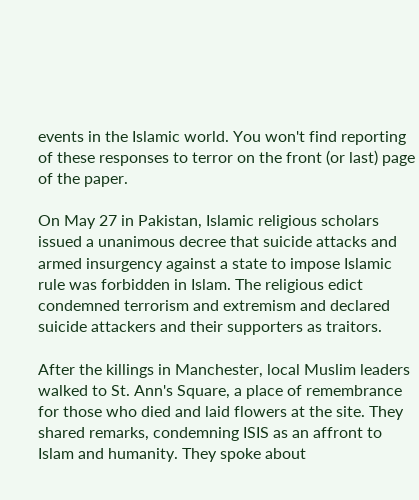events in the Islamic world. You won't find reporting of these responses to terror on the front (or last) page of the paper.

On May 27 in Pakistan, Islamic religious scholars issued a unanimous decree that suicide attacks and armed insurgency against a state to impose Islamic rule was forbidden in Islam. The religious edict condemned terrorism and extremism and declared suicide attackers and their supporters as traitors.

After the killings in Manchester, local Muslim leaders walked to St. Ann's Square, a place of remembrance for those who died and laid flowers at the site. They shared remarks, condemning ISIS as an affront to Islam and humanity. They spoke about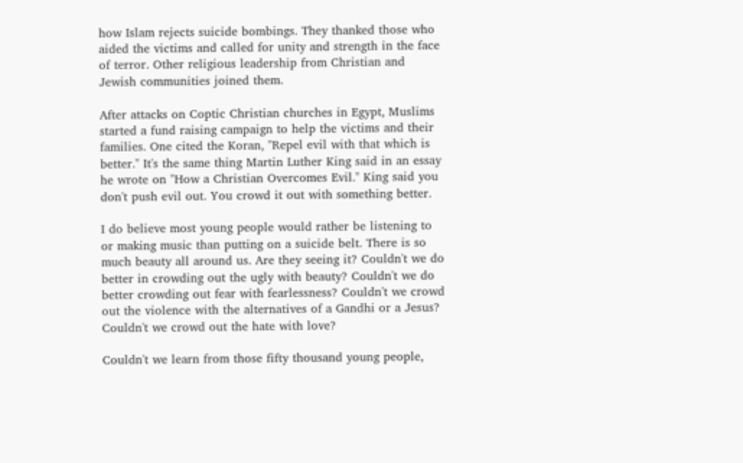how Islam rejects suicide bombings. They thanked those who aided the victims and called for unity and strength in the face of terror. Other religious leadership from Christian and Jewish communities joined them.

After attacks on Coptic Christian churches in Egypt, Muslims started a fund raising campaign to help the victims and their families. One cited the Koran, "Repel evil with that which is better." It's the same thing Martin Luther King said in an essay he wrote on "How a Christian Overcomes Evil." King said you don't push evil out. You crowd it out with something better.

I do believe most young people would rather be listening to or making music than putting on a suicide belt. There is so much beauty all around us. Are they seeing it? Couldn't we do better in crowding out the ugly with beauty? Couldn't we do better crowding out fear with fearlessness? Couldn't we crowd out the violence with the alternatives of a Gandhi or a Jesus? Couldn't we crowd out the hate with love?

Couldn't we learn from those fifty thousand young people,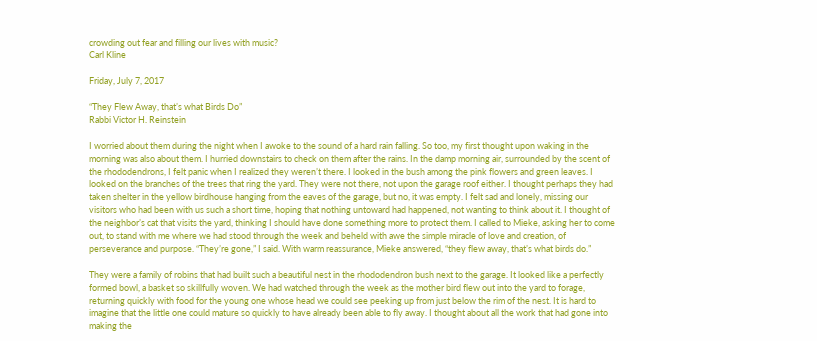crowding out fear and filling our lives with music?
Carl Kline

Friday, July 7, 2017

“They Flew Away, that’s what Birds Do”
Rabbi Victor H. Reinstein

I worried about them during the night when I awoke to the sound of a hard rain falling. So too, my first thought upon waking in the morning was also about them. I hurried downstairs to check on them after the rains. In the damp morning air, surrounded by the scent of the rhododendrons, I felt panic when I realized they weren’t there. I looked in the bush among the pink flowers and green leaves. I looked on the branches of the trees that ring the yard. They were not there, not upon the garage roof either. I thought perhaps they had taken shelter in the yellow birdhouse hanging from the eaves of the garage, but no, it was empty. I felt sad and lonely, missing our visitors who had been with us such a short time, hoping that nothing untoward had happened, not wanting to think about it. I thought of the neighbor’s cat that visits the yard, thinking I should have done something more to protect them. I called to Mieke, asking her to come out, to stand with me where we had stood through the week and beheld with awe the simple miracle of love and creation, of perseverance and purpose. “They’re gone,” I said. With warm reassurance, Mieke answered, “they flew away, that’s what birds do.”

They were a family of robins that had built such a beautiful nest in the rhododendron bush next to the garage. It looked like a perfectly formed bowl, a basket so skillfully woven. We had watched through the week as the mother bird flew out into the yard to forage, returning quickly with food for the young one whose head we could see peeking up from just below the rim of the nest. It is hard to imagine that the little one could mature so quickly to have already been able to fly away. I thought about all the work that had gone into making the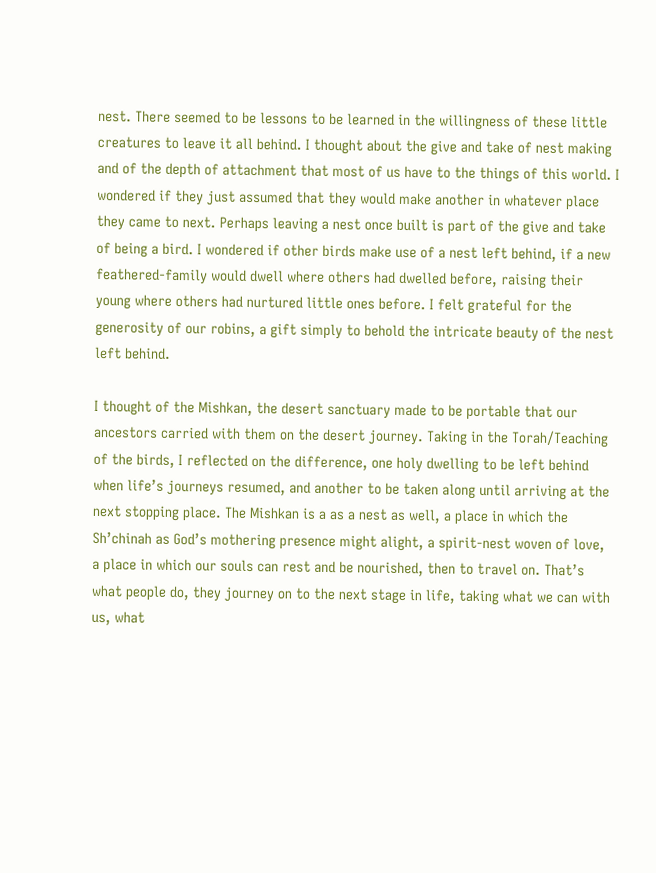nest. There seemed to be lessons to be learned in the willingness of these little creatures to leave it all behind. I thought about the give and take of nest making and of the depth of attachment that most of us have to the things of this world. I wondered if they just assumed that they would make another in whatever place they came to next. Perhaps leaving a nest once built is part of the give and take of being a bird. I wondered if other birds make use of a nest left behind, if a new feathered-family would dwell where others had dwelled before, raising their young where others had nurtured little ones before. I felt grateful for the generosity of our robins, a gift simply to behold the intricate beauty of the nest left behind.

I thought of the Mishkan, the desert sanctuary made to be portable that our ancestors carried with them on the desert journey. Taking in the Torah/Teaching of the birds, I reflected on the difference, one holy dwelling to be left behind when life’s journeys resumed, and another to be taken along until arriving at the next stopping place. The Mishkan is a as a nest as well, a place in which the Sh’chinah as God’s mothering presence might alight, a spirit-nest woven of love, a place in which our souls can rest and be nourished, then to travel on. That’s what people do, they journey on to the next stage in life, taking what we can with us, what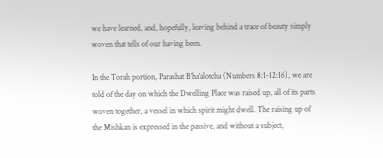we have learned, and, hopefully, leaving behind a trace of beauty simply woven that tells of our having been.

In the Torah portion, Parashat B’ha’alotcha (Numbers 8:1-12:16), we are told of the day on which the Dwelling Place was raised up, all of its parts woven together, a vessel in which spirit might dwell. The raising up of the Mishkan is expressed in the passive, and without a subject,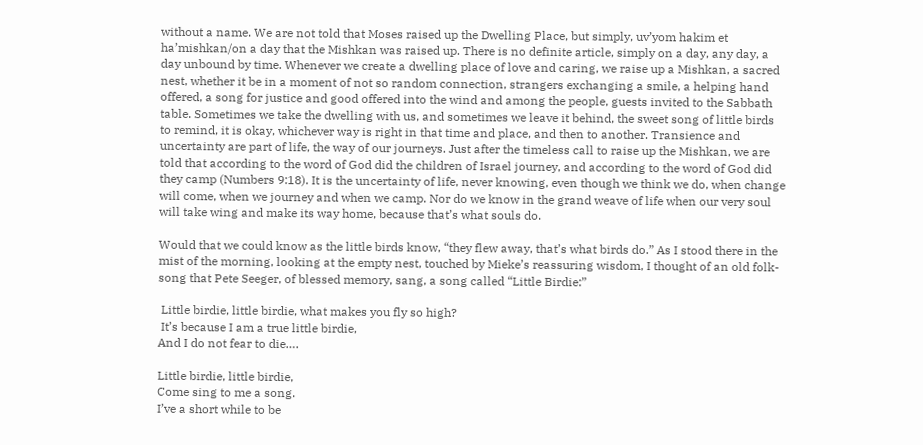without a name. We are not told that Moses raised up the Dwelling Place, but simply, uv’yom hakim et ha’mishkan/on a day that the Mishkan was raised up. There is no definite article, simply on a day, any day, a day unbound by time. Whenever we create a dwelling place of love and caring, we raise up a Mishkan, a sacred nest, whether it be in a moment of not so random connection, strangers exchanging a smile, a helping hand offered, a song for justice and good offered into the wind and among the people, guests invited to the Sabbath table. Sometimes we take the dwelling with us, and sometimes we leave it behind, the sweet song of little birds to remind, it is okay, whichever way is right in that time and place, and then to another. Transience and uncertainty are part of life, the way of our journeys. Just after the timeless call to raise up the Mishkan, we are told that according to the word of God did the children of Israel journey, and according to the word of God did they camp (Numbers 9:18). It is the uncertainty of life, never knowing, even though we think we do, when change will come, when we journey and when we camp. Nor do we know in the grand weave of life when our very soul will take wing and make its way home, because that’s what souls do.

Would that we could know as the little birds know, “they flew away, that’s what birds do.” As I stood there in the mist of the morning, looking at the empty nest, touched by Mieke’s reassuring wisdom, I thought of an old folk-song that Pete Seeger, of blessed memory, sang, a song called “Little Birdie:”

 Little birdie, little birdie, what makes you fly so high?
 It’s because I am a true little birdie,
And I do not fear to die….

Little birdie, little birdie,
Come sing to me a song.
I’ve a short while to be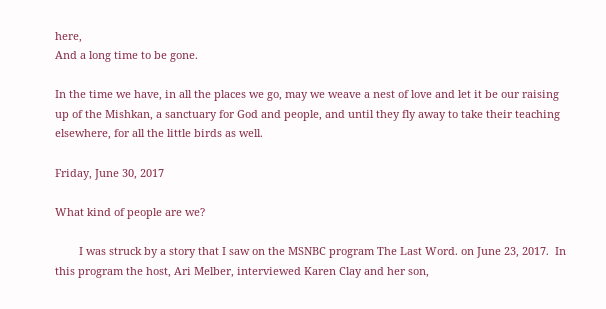here,
And a long time to be gone.

In the time we have, in all the places we go, may we weave a nest of love and let it be our raising up of the Mishkan, a sanctuary for God and people, and until they fly away to take their teaching elsewhere, for all the little birds as well.

Friday, June 30, 2017

What kind of people are we?

        I was struck by a story that I saw on the MSNBC program The Last Word. on June 23, 2017.  In this program the host, Ari Melber, interviewed Karen Clay and her son,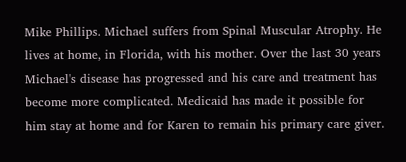Mike Phillips. Michael suffers from Spinal Muscular Atrophy. He lives at home, in Florida, with his mother. Over the last 30 years Michael's disease has progressed and his care and treatment has become more complicated. Medicaid has made it possible for him stay at home and for Karen to remain his primary care giver.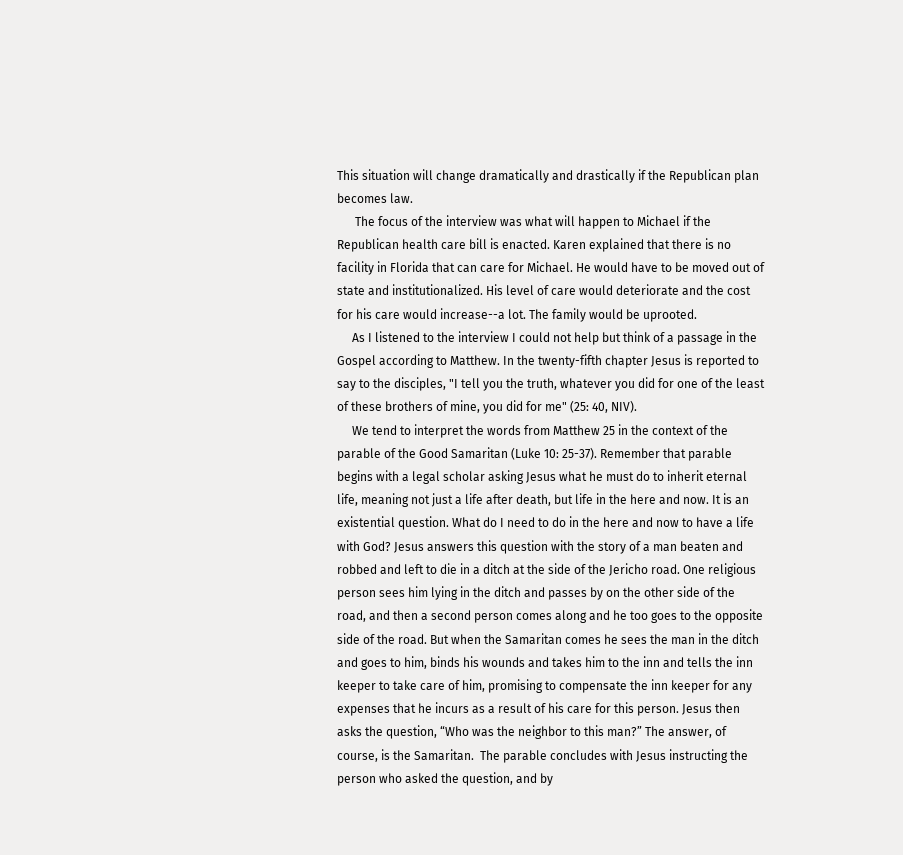This situation will change dramatically and drastically if the Republican plan becomes law.
      The focus of the interview was what will happen to Michael if the Republican health care bill is enacted. Karen explained that there is no facility in Florida that can care for Michael. He would have to be moved out of state and institutionalized. His level of care would deteriorate and the cost for his care would increase--a lot. The family would be uprooted.
     As I listened to the interview I could not help but think of a passage in the Gospel according to Matthew. In the twenty-fifth chapter Jesus is reported to say to the disciples, "I tell you the truth, whatever you did for one of the least of these brothers of mine, you did for me" (25: 40, NIV).
     We tend to interpret the words from Matthew 25 in the context of the parable of the Good Samaritan (Luke 10: 25-37). Remember that parable begins with a legal scholar asking Jesus what he must do to inherit eternal life, meaning not just a life after death, but life in the here and now. It is an existential question. What do I need to do in the here and now to have a life with God? Jesus answers this question with the story of a man beaten and robbed and left to die in a ditch at the side of the Jericho road. One religious person sees him lying in the ditch and passes by on the other side of the road, and then a second person comes along and he too goes to the opposite side of the road. But when the Samaritan comes he sees the man in the ditch and goes to him, binds his wounds and takes him to the inn and tells the inn keeper to take care of him, promising to compensate the inn keeper for any expenses that he incurs as a result of his care for this person. Jesus then asks the question, “Who was the neighbor to this man?” The answer, of course, is the Samaritan.  The parable concludes with Jesus instructing the person who asked the question, and by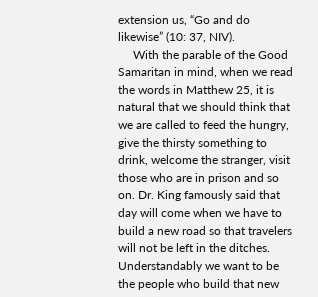extension us, “Go and do likewise” (10: 37, NIV).
     With the parable of the Good Samaritan in mind, when we read the words in Matthew 25, it is natural that we should think that we are called to feed the hungry, give the thirsty something to drink, welcome the stranger, visit those who are in prison and so on. Dr. King famously said that day will come when we have to build a new road so that travelers will not be left in the ditches. Understandably we want to be the people who build that new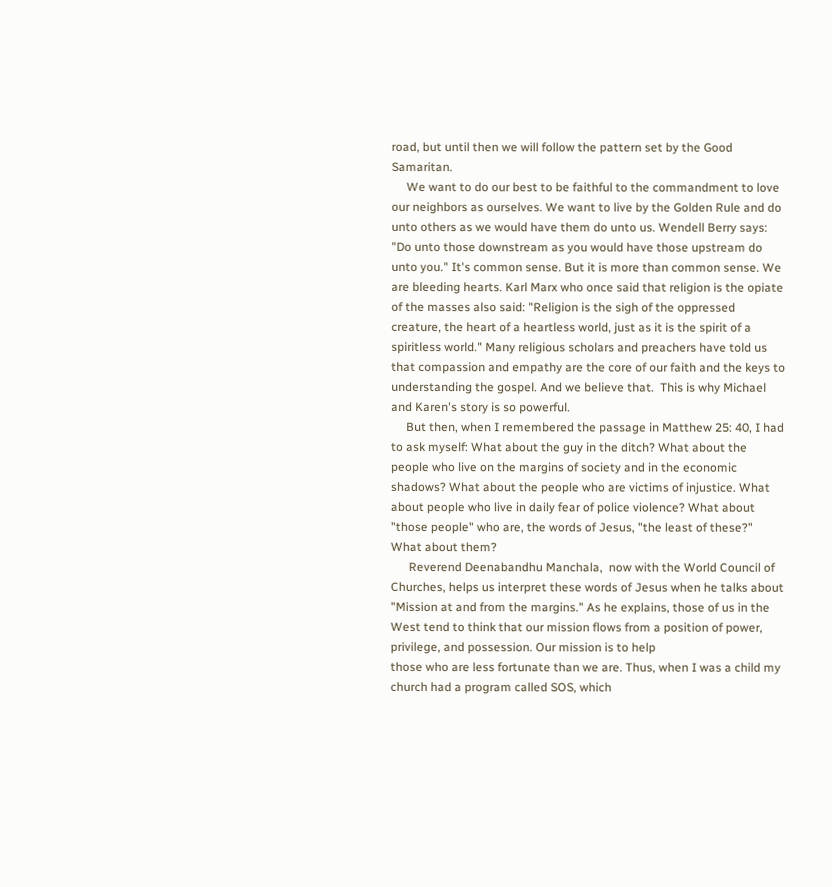road, but until then we will follow the pattern set by the Good Samaritan.
     We want to do our best to be faithful to the commandment to love our neighbors as ourselves. We want to live by the Golden Rule and do unto others as we would have them do unto us. Wendell Berry says: "Do unto those downstream as you would have those upstream do unto you." It's common sense. But it is more than common sense. We are bleeding hearts. Karl Marx who once said that religion is the opiate of the masses also said: "Religion is the sigh of the oppressed creature, the heart of a heartless world, just as it is the spirit of a spiritless world." Many religious scholars and preachers have told us that compassion and empathy are the core of our faith and the keys to understanding the gospel. And we believe that.  This is why Michael and Karen's story is so powerful.
     But then, when I remembered the passage in Matthew 25: 40, I had to ask myself: What about the guy in the ditch? What about the people who live on the margins of society and in the economic shadows? What about the people who are victims of injustice. What about people who live in daily fear of police violence? What about "those people" who are, the words of Jesus, "the least of these?" What about them?
      Reverend Deenabandhu Manchala,  now with the World Council of Churches, helps us interpret these words of Jesus when he talks about "Mission at and from the margins." As he explains, those of us in the West tend to think that our mission flows from a position of power, privilege, and possession. Our mission is to help
those who are less fortunate than we are. Thus, when I was a child my church had a program called SOS, which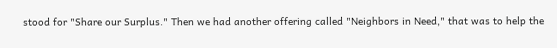stood for "Share our Surplus." Then we had another offering called "Neighbors in Need," that was to help the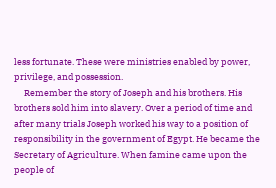less fortunate. These were ministries enabled by power, privilege, and possession.
     Remember the story of Joseph and his brothers. His brothers sold him into slavery. Over a period of time and after many trials Joseph worked his way to a position of responsibility in the government of Egypt. He became the Secretary of Agriculture. When famine came upon the people of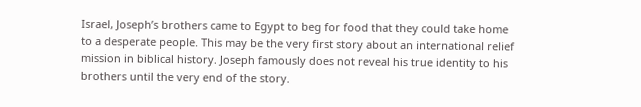Israel, Joseph’s brothers came to Egypt to beg for food that they could take home to a desperate people. This may be the very first story about an international relief mission in biblical history. Joseph famously does not reveal his true identity to his brothers until the very end of the story.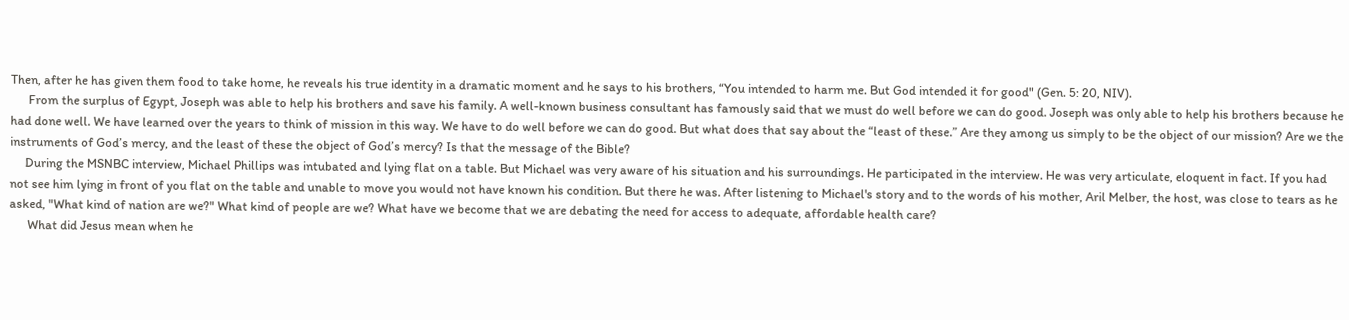Then, after he has given them food to take home, he reveals his true identity in a dramatic moment and he says to his brothers, “You intended to harm me. But God intended it for good" (Gen. 5: 20, NIV).
      From the surplus of Egypt, Joseph was able to help his brothers and save his family. A well-known business consultant has famously said that we must do well before we can do good. Joseph was only able to help his brothers because he had done well. We have learned over the years to think of mission in this way. We have to do well before we can do good. But what does that say about the “least of these.” Are they among us simply to be the object of our mission? Are we the instruments of God’s mercy, and the least of these the object of God’s mercy? Is that the message of the Bible?
     During the MSNBC interview, Michael Phillips was intubated and lying flat on a table. But Michael was very aware of his situation and his surroundings. He participated in the interview. He was very articulate, eloquent in fact. If you had not see him lying in front of you flat on the table and unable to move you would not have known his condition. But there he was. After listening to Michael's story and to the words of his mother, Aril Melber, the host, was close to tears as he asked, "What kind of nation are we?" What kind of people are we? What have we become that we are debating the need for access to adequate, affordable health care?
      What did Jesus mean when he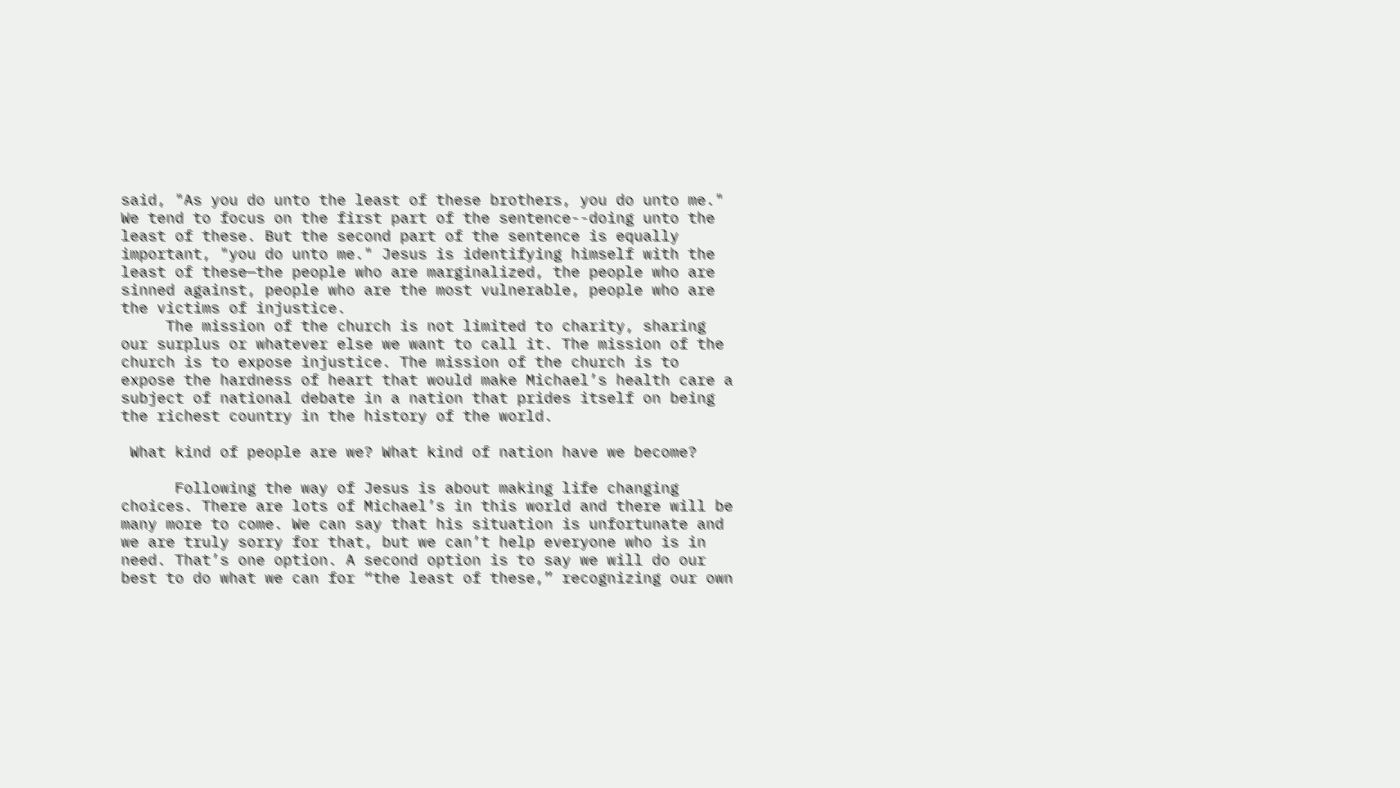said, "As you do unto the least of these brothers, you do unto me." We tend to focus on the first part of the sentence--doing unto the least of these. But the second part of the sentence is equally important, "you do unto me." Jesus is identifying himself with the least of these—the people who are marginalized, the people who are sinned against, people who are the most vulnerable, people who are the victims of injustice.
     The mission of the church is not limited to charity, sharing our surplus or whatever else we want to call it. The mission of the church is to expose injustice. The mission of the church is to expose the hardness of heart that would make Michael’s health care a subject of national debate in a nation that prides itself on being the richest country in the history of the world.

 What kind of people are we? What kind of nation have we become?

      Following the way of Jesus is about making life changing choices. There are lots of Michael’s in this world and there will be many more to come. We can say that his situation is unfortunate and we are truly sorry for that, but we can’t help everyone who is in need. That’s one option. A second option is to say we will do our best to do what we can for “the least of these,” recognizing our own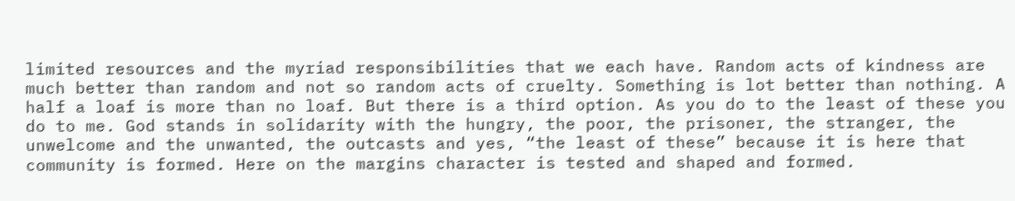limited resources and the myriad responsibilities that we each have. Random acts of kindness are much better than random and not so random acts of cruelty. Something is lot better than nothing. A half a loaf is more than no loaf. But there is a third option. As you do to the least of these you do to me. God stands in solidarity with the hungry, the poor, the prisoner, the stranger, the unwelcome and the unwanted, the outcasts and yes, “the least of these” because it is here that community is formed. Here on the margins character is tested and shaped and formed.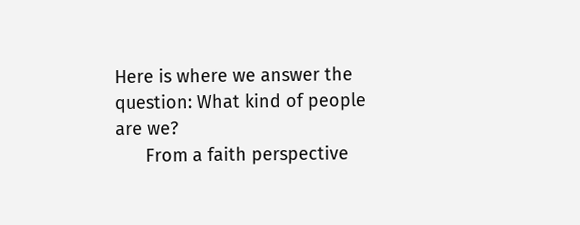Here is where we answer the question: What kind of people are we?
      From a faith perspective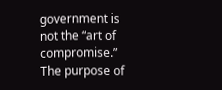government is not the “art of compromise.” The purpose of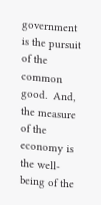government is the pursuit of the common good.  And, the measure of the economy is the well-being of the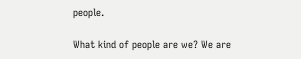people.

What kind of people are we? We are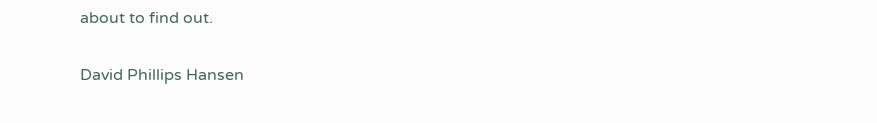about to find out.

David Phillips Hansen